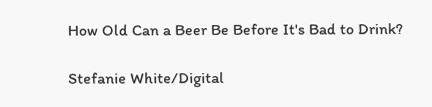How Old Can a Beer Be Before It's Bad to Drink?

Stefanie White/Digital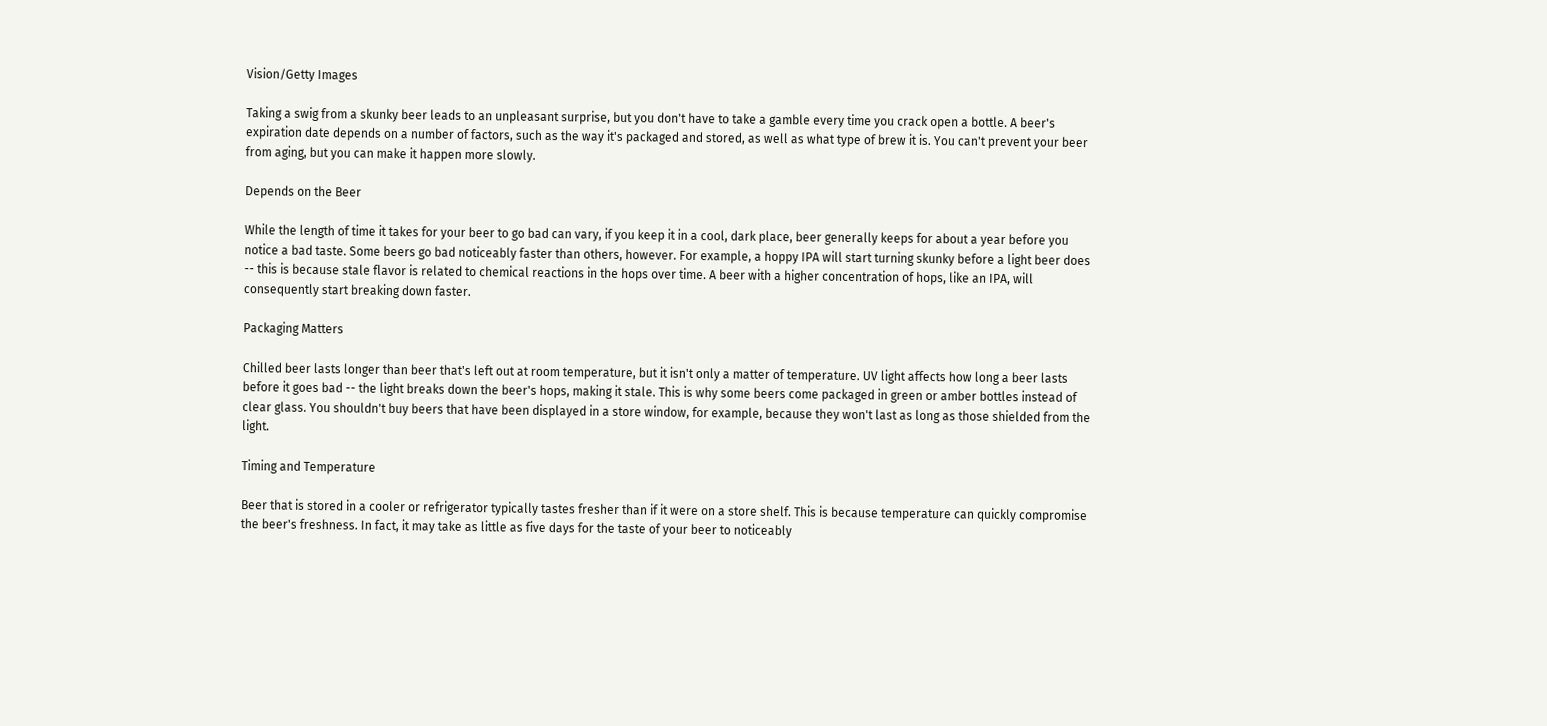Vision/Getty Images

Taking a swig from a skunky beer leads to an unpleasant surprise, but you don't have to take a gamble every time you crack open a bottle. A beer's expiration date depends on a number of factors, such as the way it's packaged and stored, as well as what type of brew it is. You can't prevent your beer from aging, but you can make it happen more slowly.

Depends on the Beer

While the length of time it takes for your beer to go bad can vary, if you keep it in a cool, dark place, beer generally keeps for about a year before you notice a bad taste. Some beers go bad noticeably faster than others, however. For example, a hoppy IPA will start turning skunky before a light beer does -- this is because stale flavor is related to chemical reactions in the hops over time. A beer with a higher concentration of hops, like an IPA, will consequently start breaking down faster.

Packaging Matters

Chilled beer lasts longer than beer that's left out at room temperature, but it isn't only a matter of temperature. UV light affects how long a beer lasts before it goes bad -- the light breaks down the beer's hops, making it stale. This is why some beers come packaged in green or amber bottles instead of clear glass. You shouldn't buy beers that have been displayed in a store window, for example, because they won't last as long as those shielded from the light.

Timing and Temperature

Beer that is stored in a cooler or refrigerator typically tastes fresher than if it were on a store shelf. This is because temperature can quickly compromise the beer's freshness. In fact, it may take as little as five days for the taste of your beer to noticeably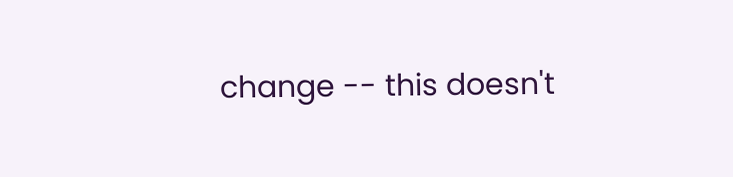change -- this doesn't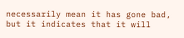necessarily mean it has gone bad, but it indicates that it will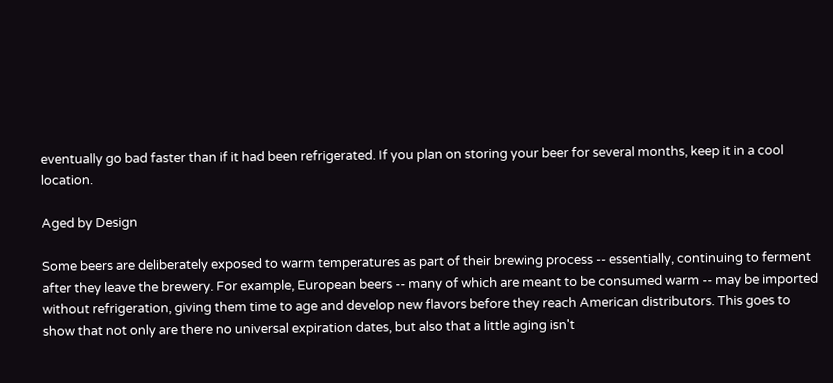eventually go bad faster than if it had been refrigerated. If you plan on storing your beer for several months, keep it in a cool location.

Aged by Design

Some beers are deliberately exposed to warm temperatures as part of their brewing process -- essentially, continuing to ferment after they leave the brewery. For example, European beers -- many of which are meant to be consumed warm -- may be imported without refrigeration, giving them time to age and develop new flavors before they reach American distributors. This goes to show that not only are there no universal expiration dates, but also that a little aging isn't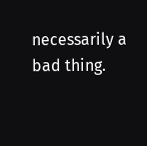necessarily a bad thing.